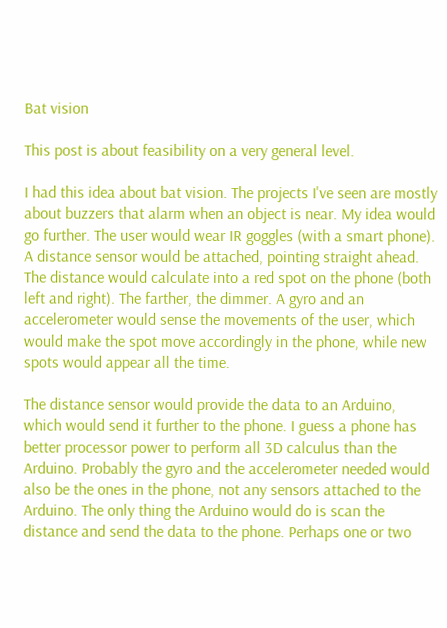Bat vision

This post is about feasibility on a very general level.

I had this idea about bat vision. The projects I've seen are mostly about buzzers that alarm when an object is near. My idea would go further. The user would wear IR goggles (with a smart phone). A distance sensor would be attached, pointing straight ahead. The distance would calculate into a red spot on the phone (both left and right). The farther, the dimmer. A gyro and an accelerometer would sense the movements of the user, which would make the spot move accordingly in the phone, while new spots would appear all the time.

The distance sensor would provide the data to an Arduino, which would send it further to the phone. I guess a phone has better processor power to perform all 3D calculus than the Arduino. Probably the gyro and the accelerometer needed would also be the ones in the phone, not any sensors attached to the Arduino. The only thing the Arduino would do is scan the distance and send the data to the phone. Perhaps one or two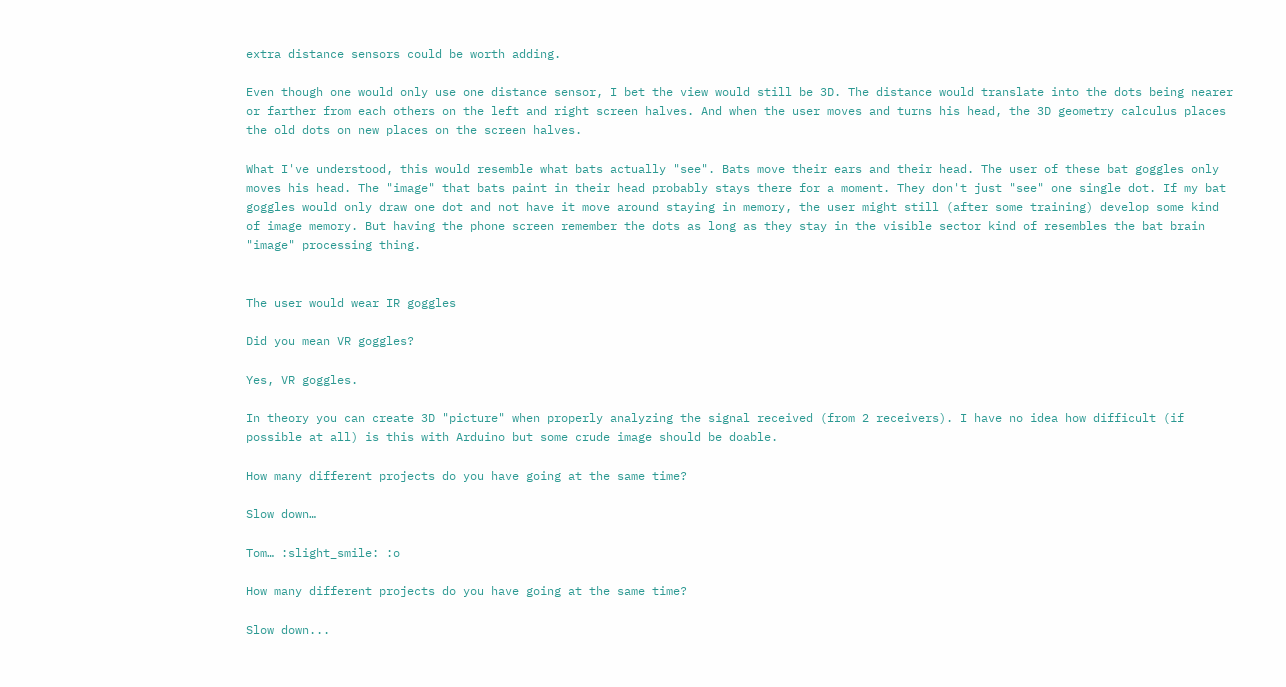extra distance sensors could be worth adding.

Even though one would only use one distance sensor, I bet the view would still be 3D. The distance would translate into the dots being nearer or farther from each others on the left and right screen halves. And when the user moves and turns his head, the 3D geometry calculus places the old dots on new places on the screen halves.

What I've understood, this would resemble what bats actually "see". Bats move their ears and their head. The user of these bat goggles only moves his head. The "image" that bats paint in their head probably stays there for a moment. They don't just "see" one single dot. If my bat goggles would only draw one dot and not have it move around staying in memory, the user might still (after some training) develop some kind of image memory. But having the phone screen remember the dots as long as they stay in the visible sector kind of resembles the bat brain "image" processing thing.


The user would wear IR goggles

Did you mean VR goggles?

Yes, VR goggles.

In theory you can create 3D "picture" when properly analyzing the signal received (from 2 receivers). I have no idea how difficult (if possible at all) is this with Arduino but some crude image should be doable.

How many different projects do you have going at the same time?

Slow down…

Tom… :slight_smile: :o

How many different projects do you have going at the same time?

Slow down...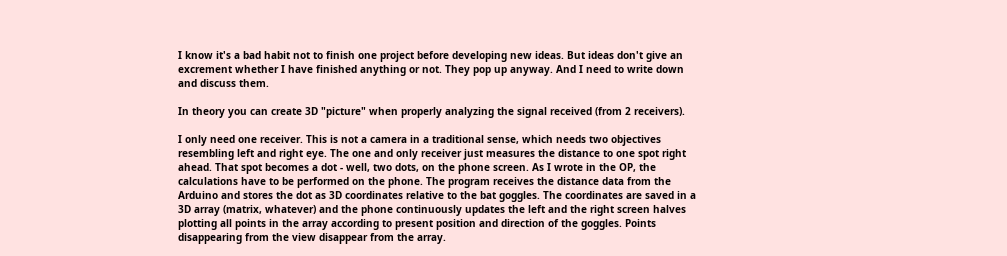I know it's a bad habit not to finish one project before developing new ideas. But ideas don't give an excrement whether I have finished anything or not. They pop up anyway. And I need to write down and discuss them.

In theory you can create 3D "picture" when properly analyzing the signal received (from 2 receivers).

I only need one receiver. This is not a camera in a traditional sense, which needs two objectives resembling left and right eye. The one and only receiver just measures the distance to one spot right ahead. That spot becomes a dot - well, two dots, on the phone screen. As I wrote in the OP, the calculations have to be performed on the phone. The program receives the distance data from the Arduino and stores the dot as 3D coordinates relative to the bat goggles. The coordinates are saved in a 3D array (matrix, whatever) and the phone continuously updates the left and the right screen halves plotting all points in the array according to present position and direction of the goggles. Points disappearing from the view disappear from the array.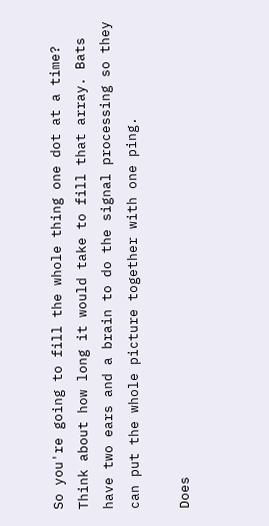So you're going to fill the whole thing one dot at a time? Think about how long it would take to fill that array. Bats have two ears and a brain to do the signal processing so they can put the whole picture together with one ping.

Does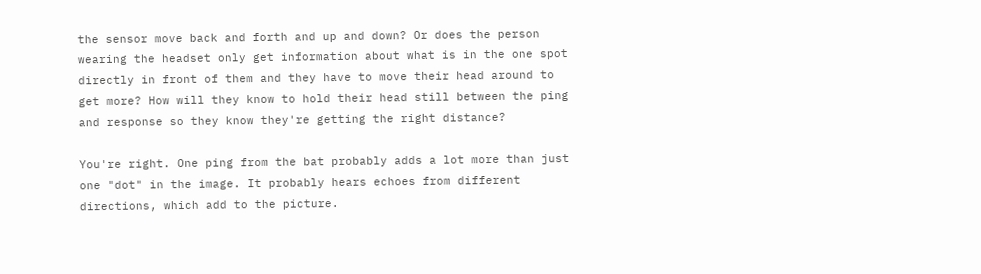the sensor move back and forth and up and down? Or does the person wearing the headset only get information about what is in the one spot directly in front of them and they have to move their head around to get more? How will they know to hold their head still between the ping and response so they know they're getting the right distance?

You're right. One ping from the bat probably adds a lot more than just one "dot" in the image. It probably hears echoes from different directions, which add to the picture.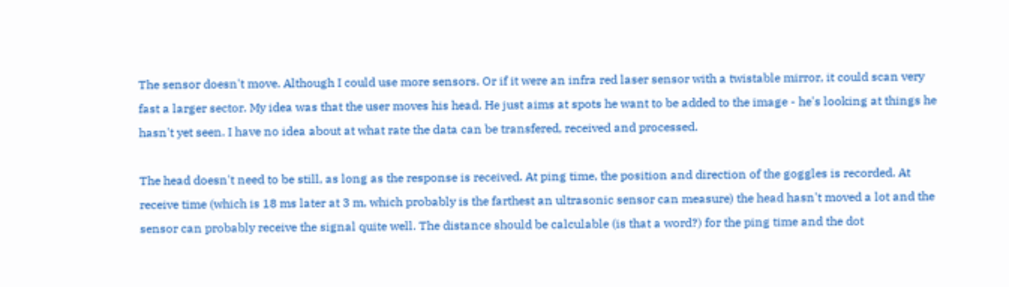The sensor doesn't move. Although I could use more sensors. Or if it were an infra red laser sensor with a twistable mirror, it could scan very fast a larger sector. My idea was that the user moves his head. He just aims at spots he want to be added to the image - he's looking at things he hasn't yet seen. I have no idea about at what rate the data can be transfered, received and processed.

The head doesn't need to be still, as long as the response is received. At ping time, the position and direction of the goggles is recorded. At receive time (which is 18 ms later at 3 m, which probably is the farthest an ultrasonic sensor can measure) the head hasn't moved a lot and the sensor can probably receive the signal quite well. The distance should be calculable (is that a word?) for the ping time and the dot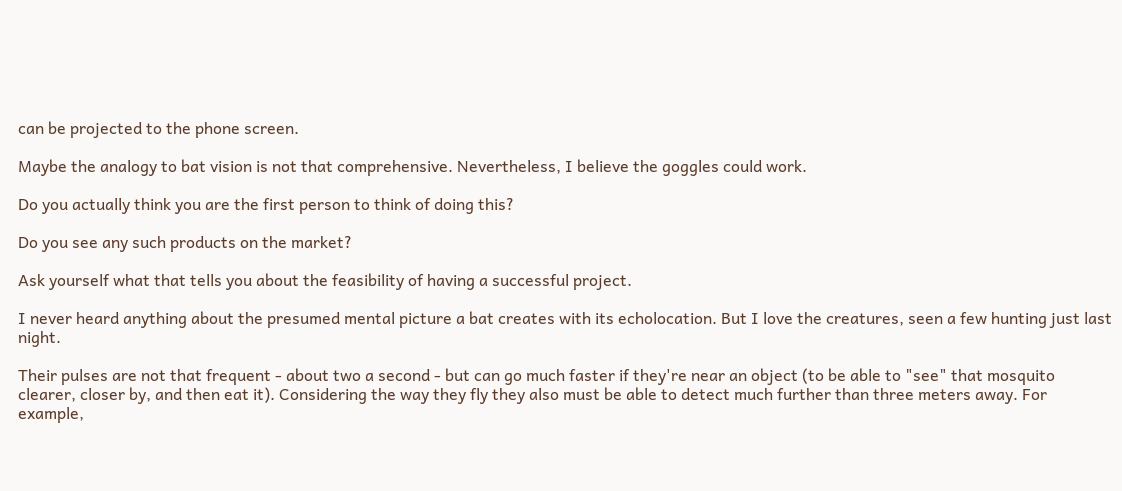can be projected to the phone screen.

Maybe the analogy to bat vision is not that comprehensive. Nevertheless, I believe the goggles could work.

Do you actually think you are the first person to think of doing this?

Do you see any such products on the market?

Ask yourself what that tells you about the feasibility of having a successful project.

I never heard anything about the presumed mental picture a bat creates with its echolocation. But I love the creatures, seen a few hunting just last night.

Their pulses are not that frequent - about two a second - but can go much faster if they're near an object (to be able to "see" that mosquito clearer, closer by, and then eat it). Considering the way they fly they also must be able to detect much further than three meters away. For example,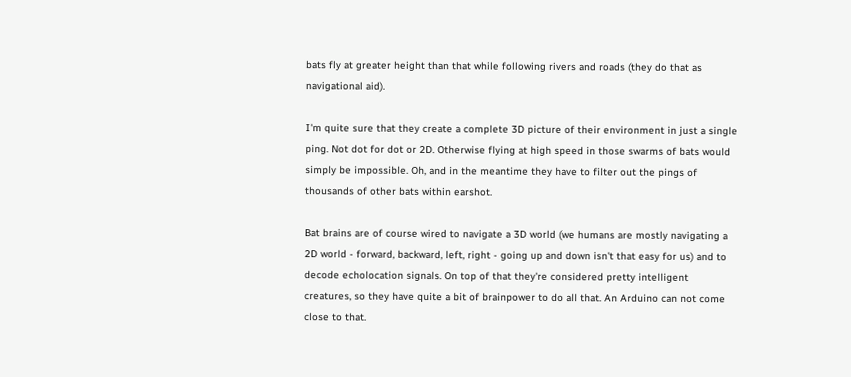bats fly at greater height than that while following rivers and roads (they do that as navigational aid).

I'm quite sure that they create a complete 3D picture of their environment in just a single ping. Not dot for dot or 2D. Otherwise flying at high speed in those swarms of bats would simply be impossible. Oh, and in the meantime they have to filter out the pings of thousands of other bats within earshot.

Bat brains are of course wired to navigate a 3D world (we humans are mostly navigating a 2D world - forward, backward, left, right - going up and down isn't that easy for us) and to decode echolocation signals. On top of that they're considered pretty intelligent creatures, so they have quite a bit of brainpower to do all that. An Arduino can not come close to that.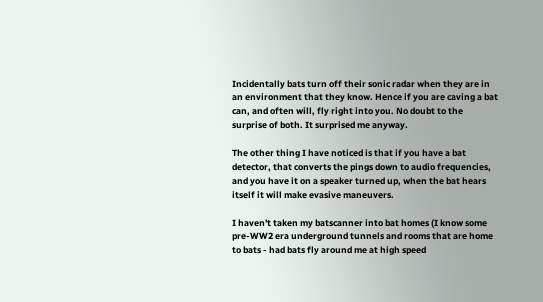Incidentally bats turn off their sonic radar when they are in an environment that they know. Hence if you are caving a bat can, and often will, fly right into you. No doubt to the surprise of both. It surprised me anyway.

The other thing I have noticed is that if you have a bat detector, that converts the pings down to audio frequencies, and you have it on a speaker turned up, when the bat hears itself it will make evasive maneuvers.

I haven't taken my batscanner into bat homes (I know some pre-WW2 era underground tunnels and rooms that are home to bats - had bats fly around me at high speed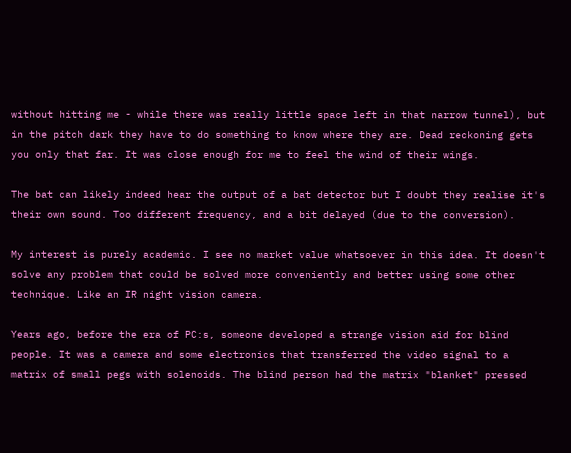without hitting me - while there was really little space left in that narrow tunnel), but in the pitch dark they have to do something to know where they are. Dead reckoning gets you only that far. It was close enough for me to feel the wind of their wings.

The bat can likely indeed hear the output of a bat detector but I doubt they realise it's their own sound. Too different frequency, and a bit delayed (due to the conversion).

My interest is purely academic. I see no market value whatsoever in this idea. It doesn't solve any problem that could be solved more conveniently and better using some other technique. Like an IR night vision camera.

Years ago, before the era of PC:s, someone developed a strange vision aid for blind people. It was a camera and some electronics that transferred the video signal to a matrix of small pegs with solenoids. The blind person had the matrix "blanket" pressed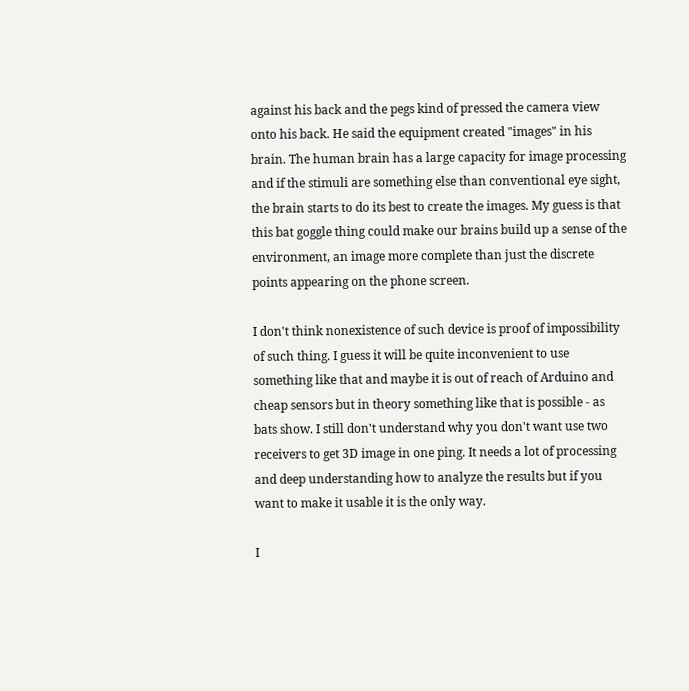against his back and the pegs kind of pressed the camera view onto his back. He said the equipment created "images" in his brain. The human brain has a large capacity for image processing and if the stimuli are something else than conventional eye sight, the brain starts to do its best to create the images. My guess is that this bat goggle thing could make our brains build up a sense of the environment, an image more complete than just the discrete points appearing on the phone screen.

I don't think nonexistence of such device is proof of impossibility of such thing. I guess it will be quite inconvenient to use something like that and maybe it is out of reach of Arduino and cheap sensors but in theory something like that is possible - as bats show. I still don't understand why you don't want use two receivers to get 3D image in one ping. It needs a lot of processing and deep understanding how to analyze the results but if you want to make it usable it is the only way.

I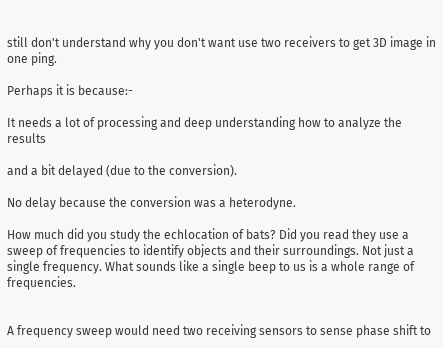still don't understand why you don't want use two receivers to get 3D image in one ping.

Perhaps it is because:-

It needs a lot of processing and deep understanding how to analyze the results

and a bit delayed (due to the conversion).

No delay because the conversion was a heterodyne.

How much did you study the echlocation of bats? Did you read they use a sweep of frequencies to identify objects and their surroundings. Not just a single frequency. What sounds like a single beep to us is a whole range of frequencies.


A frequency sweep would need two receiving sensors to sense phase shift to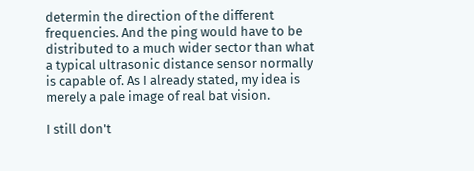determin the direction of the different frequencies. And the ping would have to be distributed to a much wider sector than what a typical ultrasonic distance sensor normally is capable of. As I already stated, my idea is merely a pale image of real bat vision.

I still don't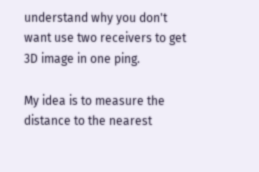understand why you don't want use two receivers to get 3D image in one ping.

My idea is to measure the distance to the nearest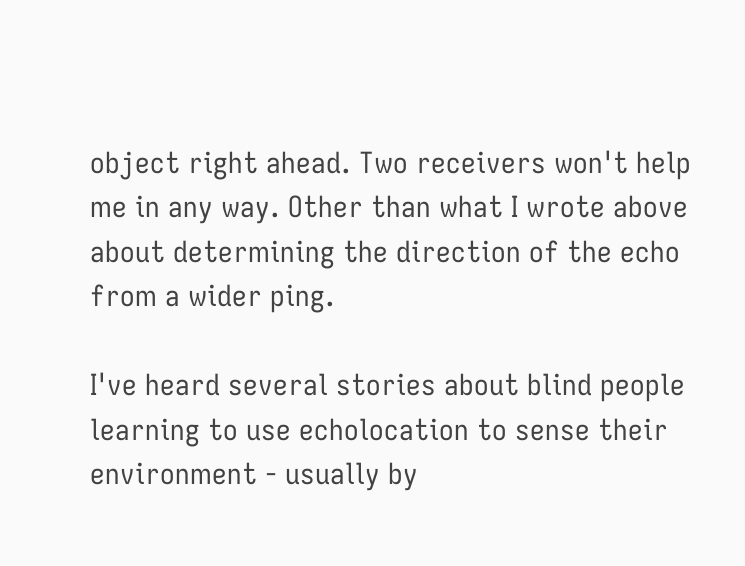object right ahead. Two receivers won't help me in any way. Other than what I wrote above about determining the direction of the echo from a wider ping.

I've heard several stories about blind people learning to use echolocation to sense their environment - usually by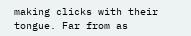making clicks with their tongue. Far from as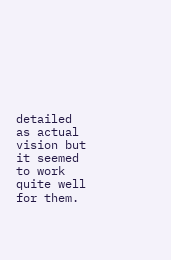detailed as actual vision but it seemed to work quite well for them.